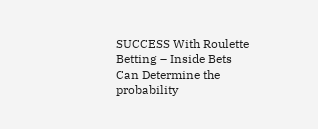SUCCESS With Roulette Betting – Inside Bets Can Determine the probability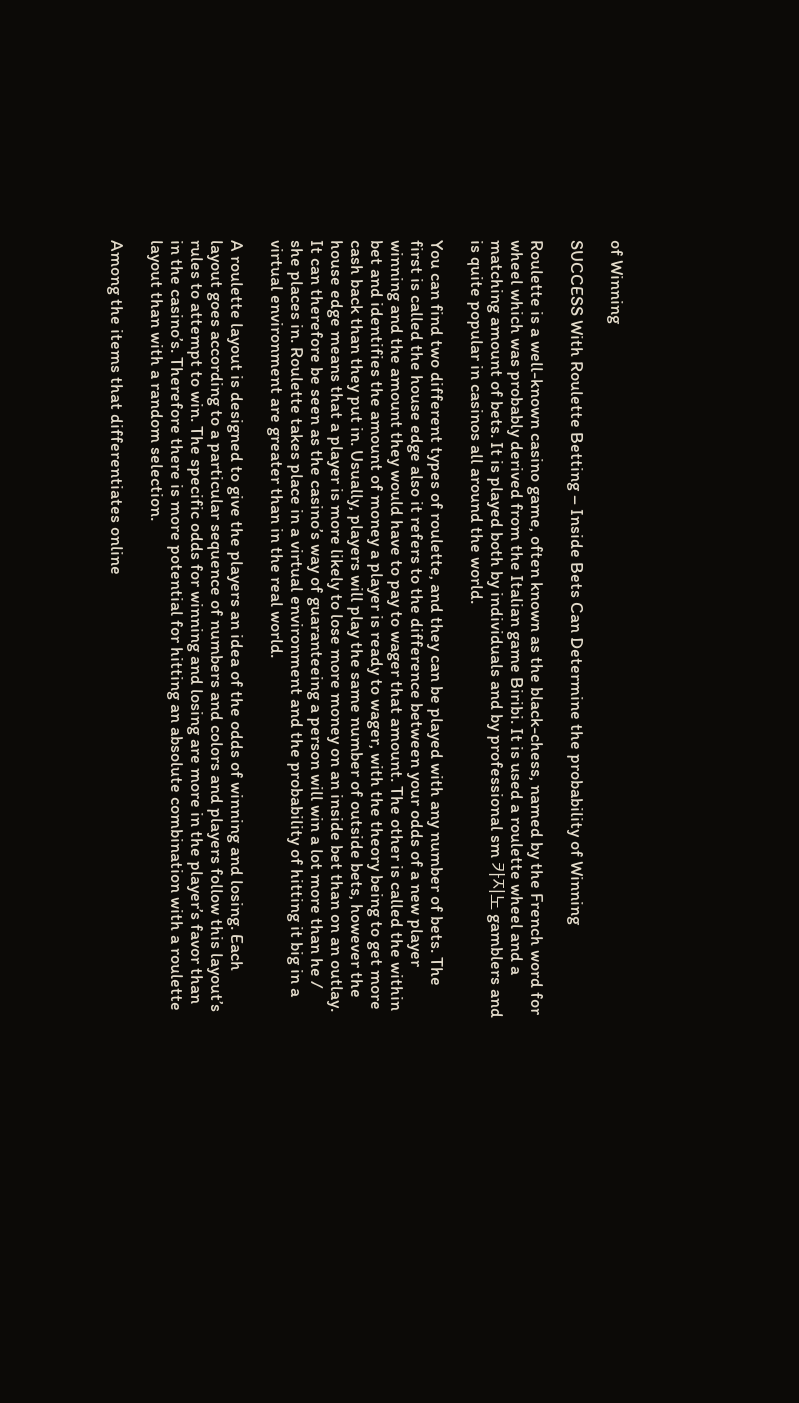of Winning

SUCCESS With Roulette Betting – Inside Bets Can Determine the probability of Winning

Roulette is a well-known casino game, often known as the black-chess, named by the French word for wheel which was probably derived from the Italian game Biribi. It is used a roulette wheel and a matching amount of bets. It is played both by individuals and by professional sm 카지노 gamblers and is quite popular in casinos all around the world.

You can find two different types of roulette, and they can be played with any number of bets. The first is called the house edge also it refers to the difference between your odds of a new player winning and the amount they would have to pay to wager that amount. The other is called the within bet and identifies the amount of money a player is ready to wager, with the theory being to get more cash back than they put in. Usually, players will play the same number of outside bets, however the house edge means that a player is more likely to lose more money on an inside bet than on an outlay. It can therefore be seen as the casino’s way of guaranteeing a person will win a lot more than he / she places in. Roulette takes place in a virtual environment and the probability of hitting it big in a virtual environment are greater than in the real world.

A roulette layout is designed to give the players an idea of the odds of winning and losing. Each layout goes according to a particular sequence of numbers and colors and players follow this layout’s rules to attempt to win. The specific odds for winning and losing are more in the player’s favor than in the casino’s. Therefore there is more potential for hitting an absolute combination with a roulette layout than with a random selection.

Among the items that differentiates online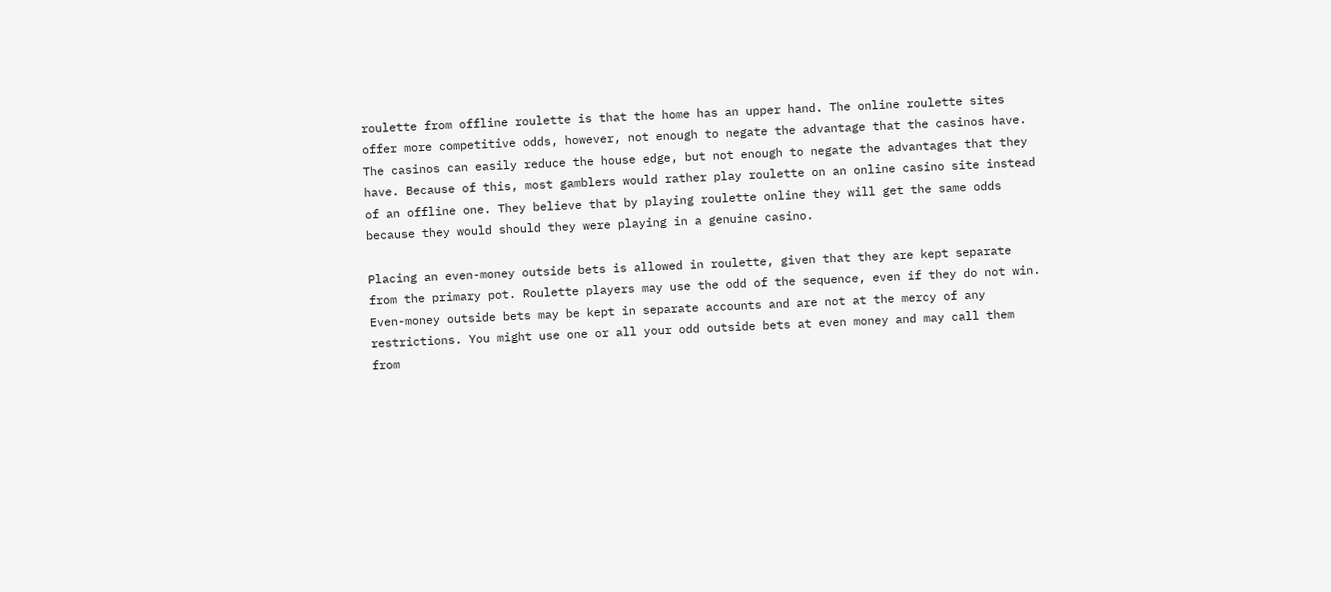roulette from offline roulette is that the home has an upper hand. The online roulette sites offer more competitive odds, however, not enough to negate the advantage that the casinos have. The casinos can easily reduce the house edge, but not enough to negate the advantages that they have. Because of this, most gamblers would rather play roulette on an online casino site instead of an offline one. They believe that by playing roulette online they will get the same odds because they would should they were playing in a genuine casino.

Placing an even-money outside bets is allowed in roulette, given that they are kept separate from the primary pot. Roulette players may use the odd of the sequence, even if they do not win. Even-money outside bets may be kept in separate accounts and are not at the mercy of any restrictions. You might use one or all your odd outside bets at even money and may call them from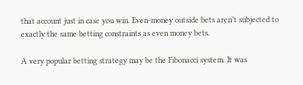that account just in case you win. Even-money outside bets aren’t subjected to exactly the same betting constraints as even money bets.

A very popular betting strategy may be the Fibonacci system. It was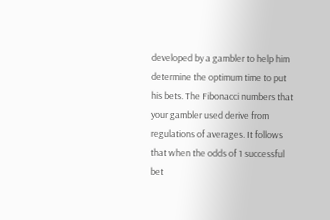developed by a gambler to help him determine the optimum time to put his bets. The Fibonacci numbers that your gambler used derive from regulations of averages. It follows that when the odds of 1 successful bet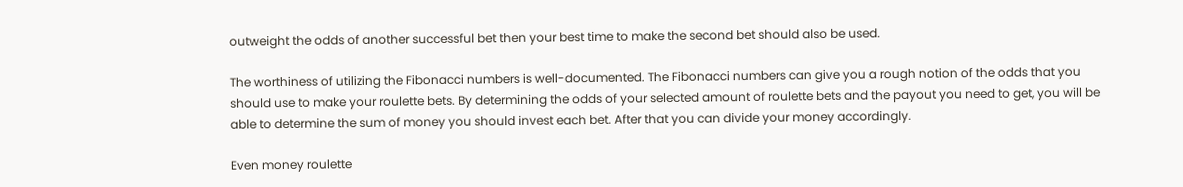outweight the odds of another successful bet then your best time to make the second bet should also be used.

The worthiness of utilizing the Fibonacci numbers is well-documented. The Fibonacci numbers can give you a rough notion of the odds that you should use to make your roulette bets. By determining the odds of your selected amount of roulette bets and the payout you need to get, you will be able to determine the sum of money you should invest each bet. After that you can divide your money accordingly.

Even money roulette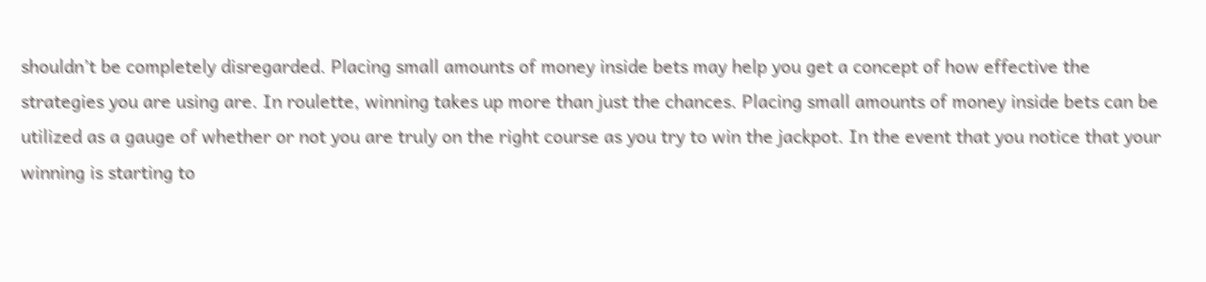shouldn’t be completely disregarded. Placing small amounts of money inside bets may help you get a concept of how effective the strategies you are using are. In roulette, winning takes up more than just the chances. Placing small amounts of money inside bets can be utilized as a gauge of whether or not you are truly on the right course as you try to win the jackpot. In the event that you notice that your winning is starting to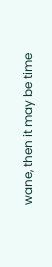wane, then it may be time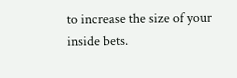to increase the size of your inside bets.